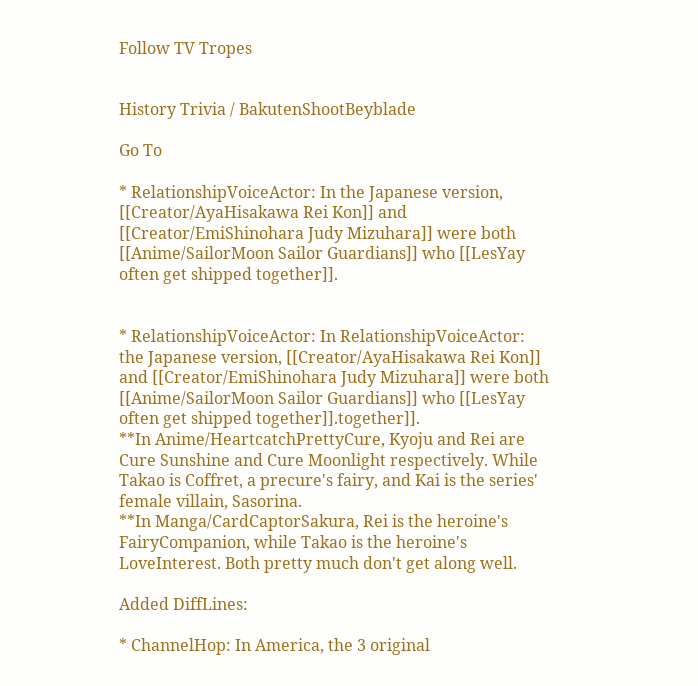Follow TV Tropes


History Trivia / BakutenShootBeyblade

Go To

* RelationshipVoiceActor: In the Japanese version, [[Creator/AyaHisakawa Rei Kon]] and [[Creator/EmiShinohara Judy Mizuhara]] were both [[Anime/SailorMoon Sailor Guardians]] who [[LesYay often get shipped together]].


* RelationshipVoiceActor: In RelationshipVoiceActor:
the Japanese version, [[Creator/AyaHisakawa Rei Kon]] and [[Creator/EmiShinohara Judy Mizuhara]] were both [[Anime/SailorMoon Sailor Guardians]] who [[LesYay often get shipped together]].together]].
**In Anime/HeartcatchPrettyCure, Kyoju and Rei are Cure Sunshine and Cure Moonlight respectively. While Takao is Coffret, a precure's fairy, and Kai is the series' female villain, Sasorina.
**In Manga/CardCaptorSakura, Rei is the heroine's FairyCompanion, while Takao is the heroine's LoveInterest. Both pretty much don't get along well.

Added DiffLines:

* ChannelHop: In America, the 3 original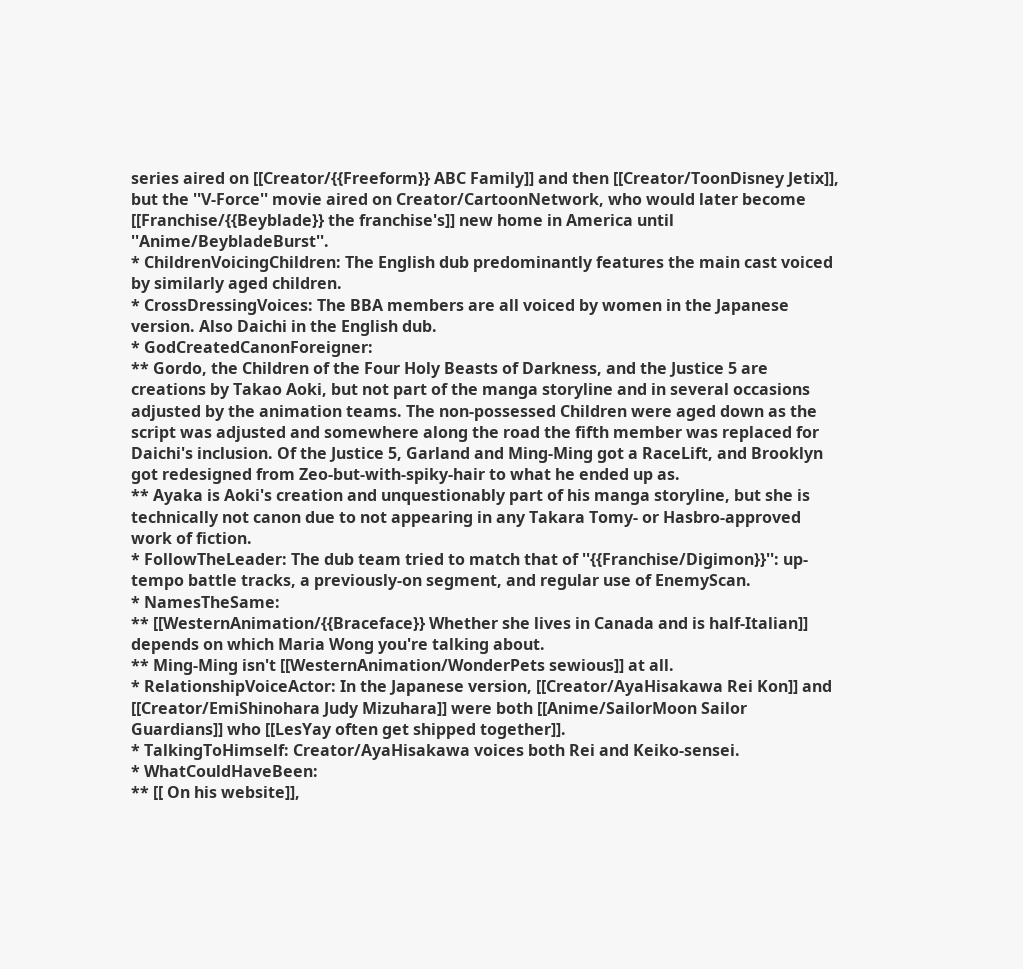series aired on [[Creator/{{Freeform}} ABC Family]] and then [[Creator/ToonDisney Jetix]], but the ''V-Force'' movie aired on Creator/CartoonNetwork, who would later become [[Franchise/{{Beyblade}} the franchise's]] new home in America until ''Anime/BeybladeBurst''.
* ChildrenVoicingChildren: The English dub predominantly features the main cast voiced by similarly aged children.
* CrossDressingVoices: The BBA members are all voiced by women in the Japanese version. Also Daichi in the English dub.
* GodCreatedCanonForeigner:
** Gordo, the Children of the Four Holy Beasts of Darkness, and the Justice 5 are creations by Takao Aoki, but not part of the manga storyline and in several occasions adjusted by the animation teams. The non-possessed Children were aged down as the script was adjusted and somewhere along the road the fifth member was replaced for Daichi's inclusion. Of the Justice 5, Garland and Ming-Ming got a RaceLift, and Brooklyn got redesigned from Zeo-but-with-spiky-hair to what he ended up as.
** Ayaka is Aoki's creation and unquestionably part of his manga storyline, but she is technically not canon due to not appearing in any Takara Tomy- or Hasbro-approved work of fiction.
* FollowTheLeader: The dub team tried to match that of ''{{Franchise/Digimon}}'': up-tempo battle tracks, a previously-on segment, and regular use of EnemyScan.
* NamesTheSame:
** [[WesternAnimation/{{Braceface}} Whether she lives in Canada and is half-Italian]] depends on which Maria Wong you're talking about.
** Ming-Ming isn't [[WesternAnimation/WonderPets sewious]] at all.
* RelationshipVoiceActor: In the Japanese version, [[Creator/AyaHisakawa Rei Kon]] and [[Creator/EmiShinohara Judy Mizuhara]] were both [[Anime/SailorMoon Sailor Guardians]] who [[LesYay often get shipped together]].
* TalkingToHimself: Creator/AyaHisakawa voices both Rei and Keiko-sensei.
* WhatCouldHaveBeen:
** [[ On his website]],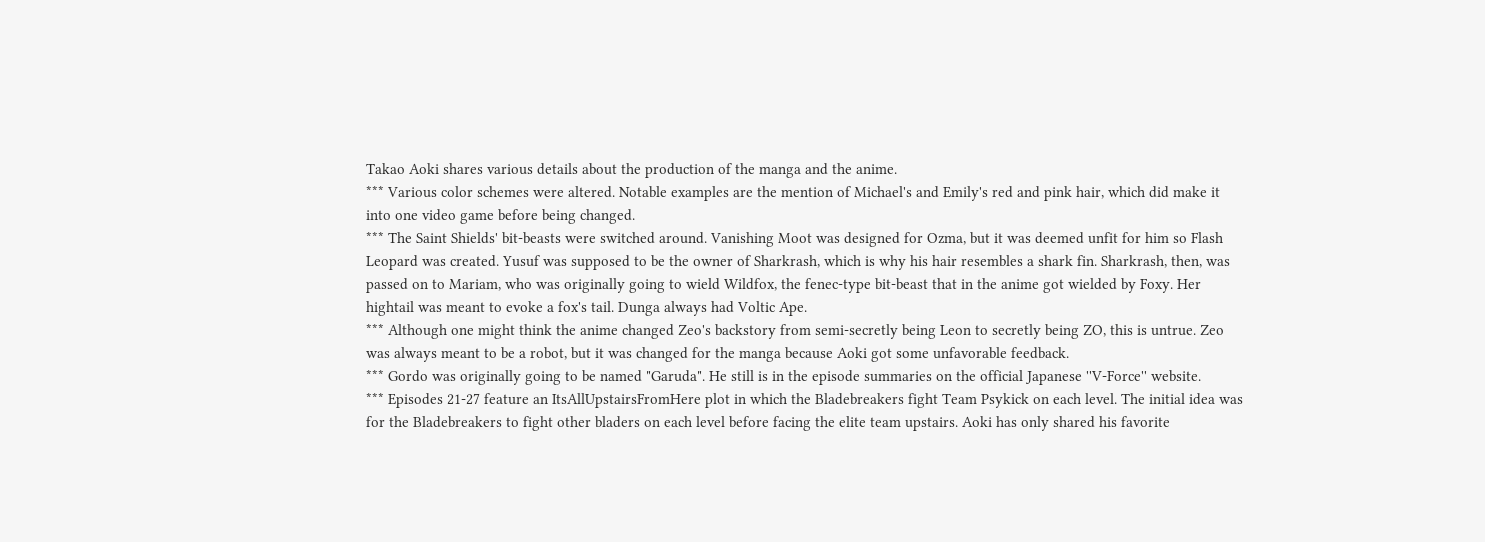Takao Aoki shares various details about the production of the manga and the anime.
*** Various color schemes were altered. Notable examples are the mention of Michael's and Emily's red and pink hair, which did make it into one video game before being changed.
*** The Saint Shields' bit-beasts were switched around. Vanishing Moot was designed for Ozma, but it was deemed unfit for him so Flash Leopard was created. Yusuf was supposed to be the owner of Sharkrash, which is why his hair resembles a shark fin. Sharkrash, then, was passed on to Mariam, who was originally going to wield Wildfox, the fenec-type bit-beast that in the anime got wielded by Foxy. Her hightail was meant to evoke a fox's tail. Dunga always had Voltic Ape.
*** Although one might think the anime changed Zeo's backstory from semi-secretly being Leon to secretly being ZO, this is untrue. Zeo was always meant to be a robot, but it was changed for the manga because Aoki got some unfavorable feedback.
*** Gordo was originally going to be named "Garuda". He still is in the episode summaries on the official Japanese ''V-Force'' website.
*** Episodes 21-27 feature an ItsAllUpstairsFromHere plot in which the Bladebreakers fight Team Psykick on each level. The initial idea was for the Bladebreakers to fight other bladers on each level before facing the elite team upstairs. Aoki has only shared his favorite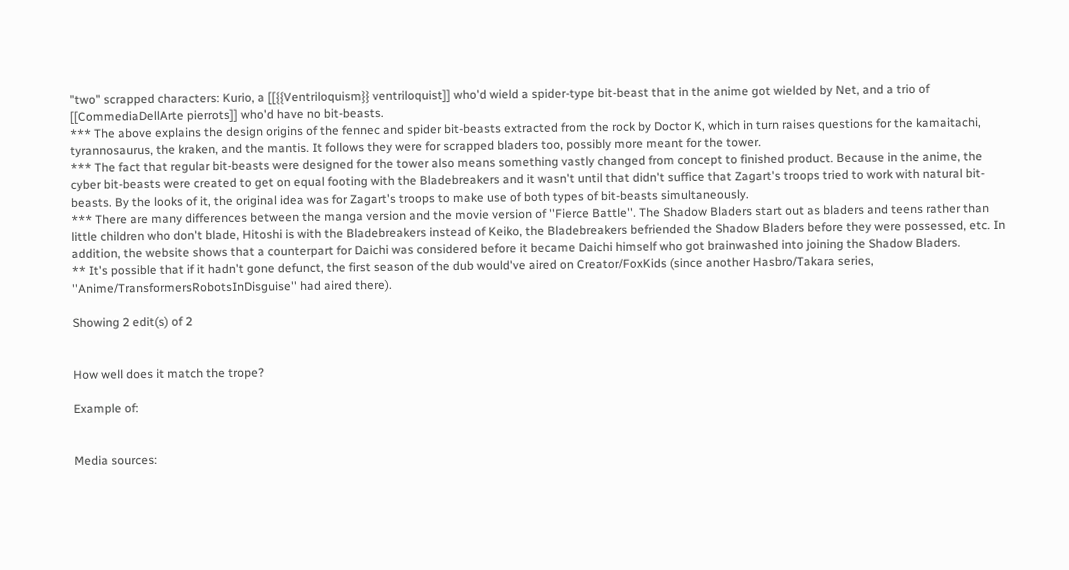"two" scrapped characters: Kurio, a [[{{Ventriloquism}} ventriloquist]] who'd wield a spider-type bit-beast that in the anime got wielded by Net, and a trio of [[CommediaDellArte pierrots]] who'd have no bit-beasts.
*** The above explains the design origins of the fennec and spider bit-beasts extracted from the rock by Doctor K, which in turn raises questions for the kamaitachi, tyrannosaurus, the kraken, and the mantis. It follows they were for scrapped bladers too, possibly more meant for the tower.
*** The fact that regular bit-beasts were designed for the tower also means something vastly changed from concept to finished product. Because in the anime, the cyber bit-beasts were created to get on equal footing with the Bladebreakers and it wasn't until that didn't suffice that Zagart's troops tried to work with natural bit-beasts. By the looks of it, the original idea was for Zagart's troops to make use of both types of bit-beasts simultaneously.
*** There are many differences between the manga version and the movie version of ''Fierce Battle''. The Shadow Bladers start out as bladers and teens rather than little children who don't blade, Hitoshi is with the Bladebreakers instead of Keiko, the Bladebreakers befriended the Shadow Bladers before they were possessed, etc. In addition, the website shows that a counterpart for Daichi was considered before it became Daichi himself who got brainwashed into joining the Shadow Bladers.
** It's possible that if it hadn't gone defunct, the first season of the dub would've aired on Creator/FoxKids (since another Hasbro/Takara series, ''Anime/TransformersRobotsInDisguise'' had aired there).

Showing 2 edit(s) of 2


How well does it match the trope?

Example of:


Media sources: